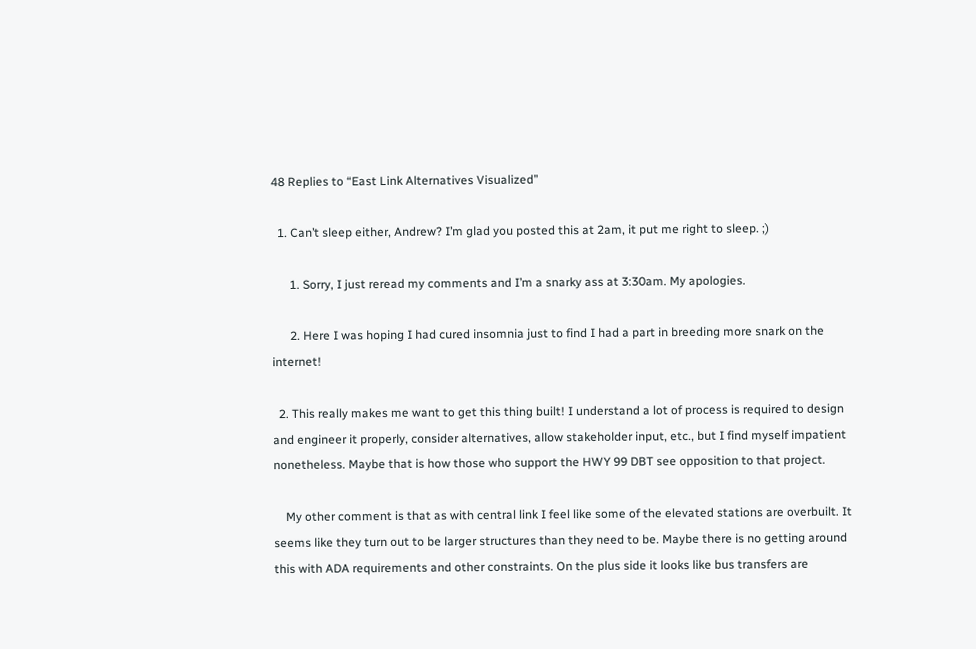48 Replies to “East Link Alternatives Visualized”

  1. Can’t sleep either, Andrew? I’m glad you posted this at 2am, it put me right to sleep. ;)

      1. Sorry, I just reread my comments and I’m a snarky ass at 3:30am. My apologies.

      2. Here I was hoping I had cured insomnia just to find I had a part in breeding more snark on the internet!

  2. This really makes me want to get this thing built! I understand a lot of process is required to design and engineer it properly, consider alternatives, allow stakeholder input, etc., but I find myself impatient nonetheless. Maybe that is how those who support the HWY 99 DBT see opposition to that project.

    My other comment is that as with central link I feel like some of the elevated stations are overbuilt. It seems like they turn out to be larger structures than they need to be. Maybe there is no getting around this with ADA requirements and other constraints. On the plus side it looks like bus transfers are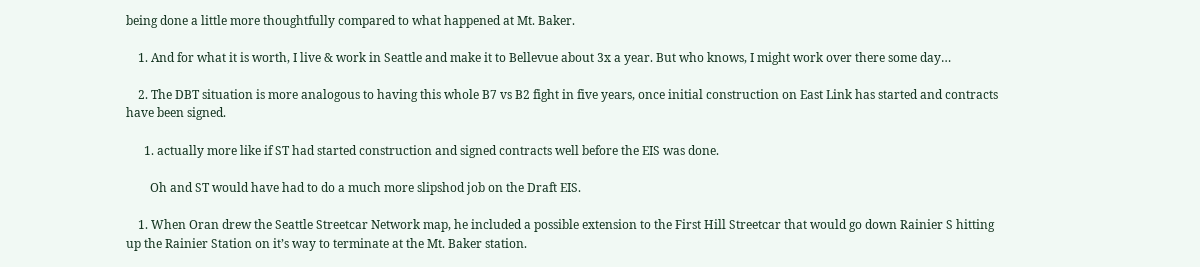being done a little more thoughtfully compared to what happened at Mt. Baker.

    1. And for what it is worth, I live & work in Seattle and make it to Bellevue about 3x a year. But who knows, I might work over there some day…

    2. The DBT situation is more analogous to having this whole B7 vs B2 fight in five years, once initial construction on East Link has started and contracts have been signed.

      1. actually more like if ST had started construction and signed contracts well before the EIS was done.

        Oh and ST would have had to do a much more slipshod job on the Draft EIS.

    1. When Oran drew the Seattle Streetcar Network map, he included a possible extension to the First Hill Streetcar that would go down Rainier S hitting up the Rainier Station on it’s way to terminate at the Mt. Baker station.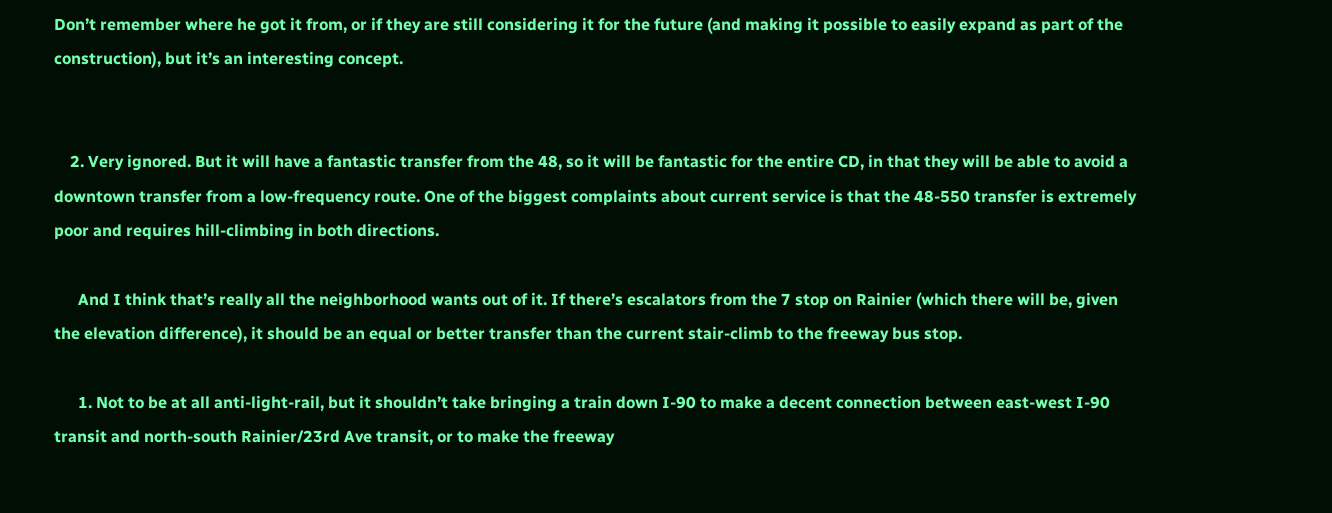Don’t remember where he got it from, or if they are still considering it for the future (and making it possible to easily expand as part of the construction), but it’s an interesting concept.


    2. Very ignored. But it will have a fantastic transfer from the 48, so it will be fantastic for the entire CD, in that they will be able to avoid a downtown transfer from a low-frequency route. One of the biggest complaints about current service is that the 48-550 transfer is extremely poor and requires hill-climbing in both directions.

      And I think that’s really all the neighborhood wants out of it. If there’s escalators from the 7 stop on Rainier (which there will be, given the elevation difference), it should be an equal or better transfer than the current stair-climb to the freeway bus stop.

      1. Not to be at all anti-light-rail, but it shouldn’t take bringing a train down I-90 to make a decent connection between east-west I-90 transit and north-south Rainier/23rd Ave transit, or to make the freeway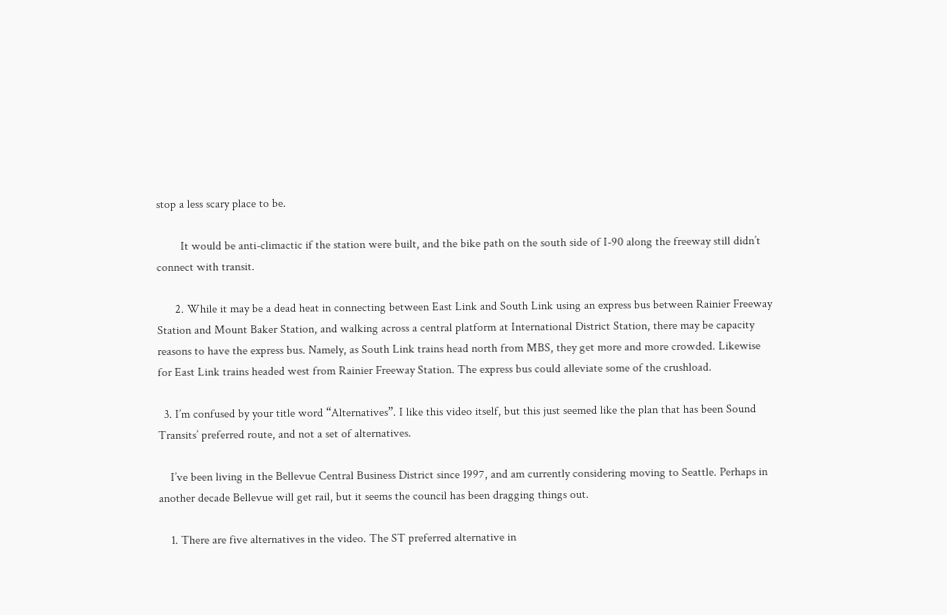stop a less scary place to be.

        It would be anti-climactic if the station were built, and the bike path on the south side of I-90 along the freeway still didn’t connect with transit.

      2. While it may be a dead heat in connecting between East Link and South Link using an express bus between Rainier Freeway Station and Mount Baker Station, and walking across a central platform at International District Station, there may be capacity reasons to have the express bus. Namely, as South Link trains head north from MBS, they get more and more crowded. Likewise for East Link trains headed west from Rainier Freeway Station. The express bus could alleviate some of the crushload.

  3. I’m confused by your title word “Alternatives”. I like this video itself, but this just seemed like the plan that has been Sound Transits’ preferred route, and not a set of alternatives.

    I’ve been living in the Bellevue Central Business District since 1997, and am currently considering moving to Seattle. Perhaps in another decade Bellevue will get rail, but it seems the council has been dragging things out.

    1. There are five alternatives in the video. The ST preferred alternative in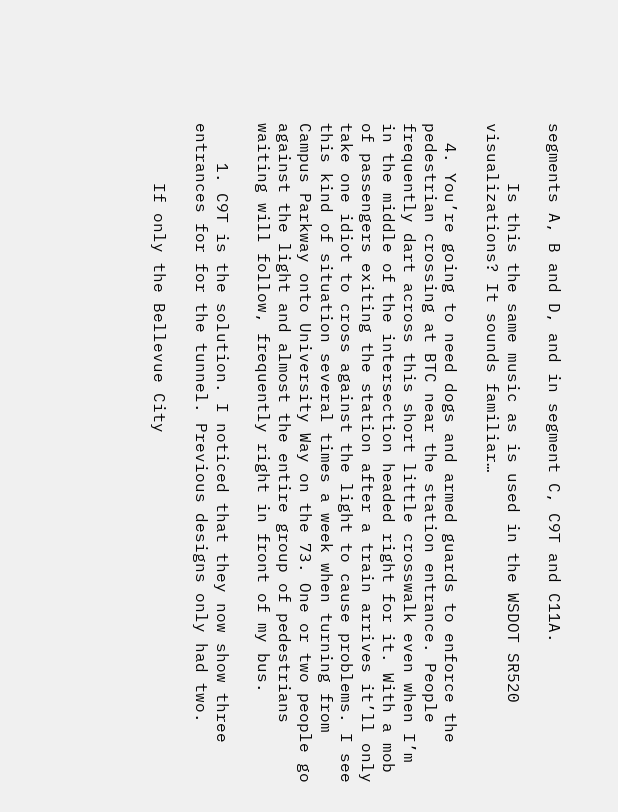segments A, B and D, and in segment C, C9T and C11A.

      Is this the same music as is used in the WSDOT SR520 visualizations? It sounds familiar…

  4. You’re going to need dogs and armed guards to enforce the pedestrian crossing at BTC near the station entrance. People frequently dart across this short little crosswalk even when I’m in the middle of the intersection headed right for it. With a mob of passengers exiting the station after a train arrives it’ll only take one idiot to cross against the light to cause problems. I see this kind of situation several times a week when turning from Campus Parkway onto University Way on the 73. One or two people go against the light and almost the entire group of pedestrians waiting will follow, frequently right in front of my bus.

    1. C9T is the solution. I noticed that they now show three entrances for for the tunnel. Previous designs only had two.

      If only the Bellevue City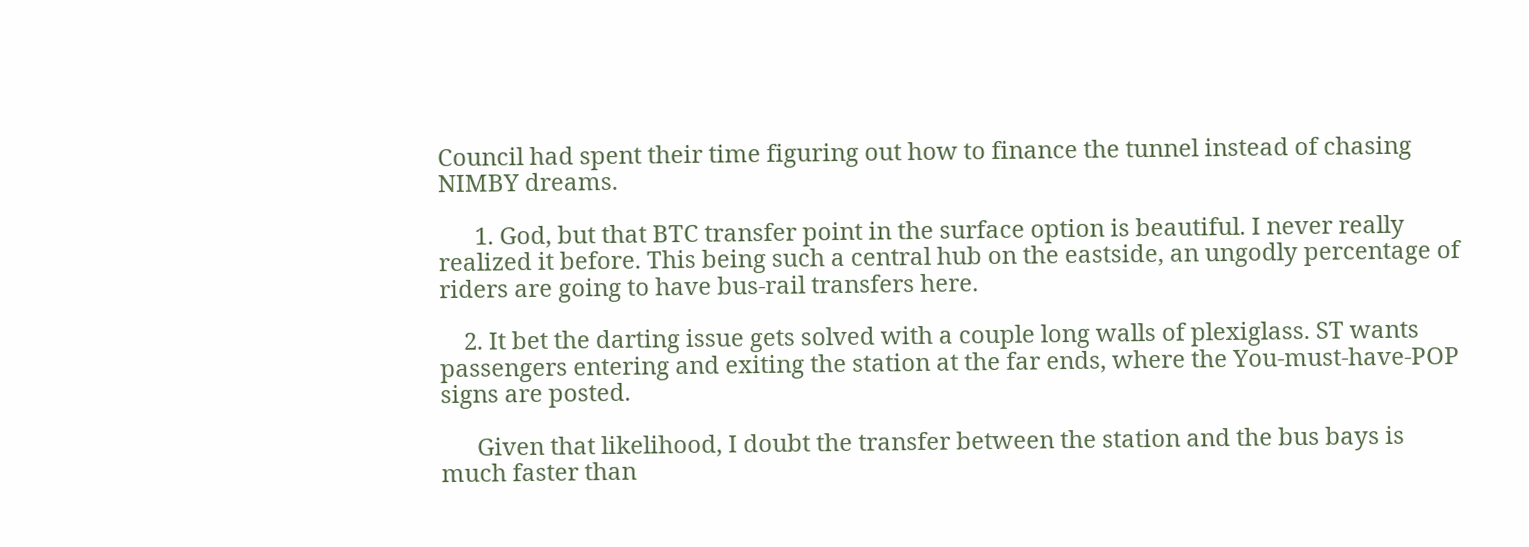Council had spent their time figuring out how to finance the tunnel instead of chasing NIMBY dreams.

      1. God, but that BTC transfer point in the surface option is beautiful. I never really realized it before. This being such a central hub on the eastside, an ungodly percentage of riders are going to have bus-rail transfers here.

    2. It bet the darting issue gets solved with a couple long walls of plexiglass. ST wants passengers entering and exiting the station at the far ends, where the You-must-have-POP signs are posted.

      Given that likelihood, I doubt the transfer between the station and the bus bays is much faster than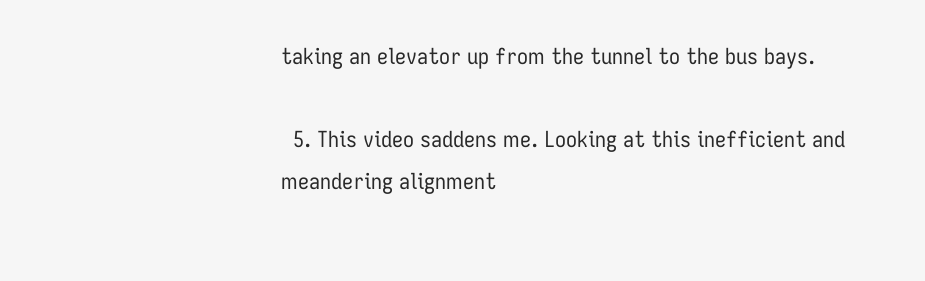taking an elevator up from the tunnel to the bus bays.

  5. This video saddens me. Looking at this inefficient and meandering alignment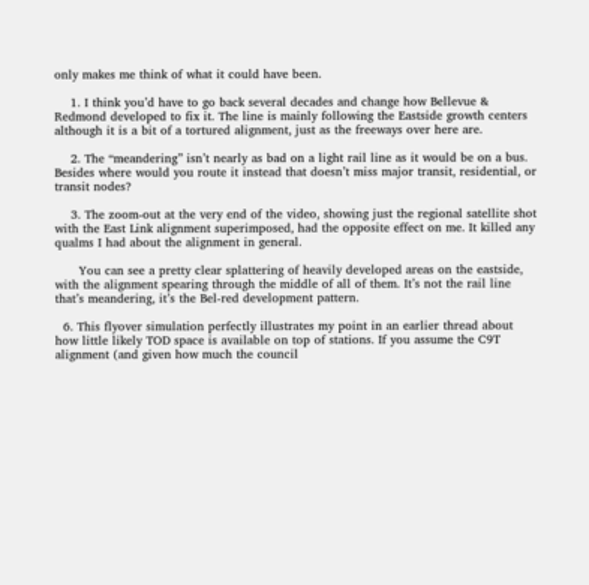only makes me think of what it could have been.

    1. I think you’d have to go back several decades and change how Bellevue & Redmond developed to fix it. The line is mainly following the Eastside growth centers although it is a bit of a tortured alignment, just as the freeways over here are.

    2. The “meandering” isn’t nearly as bad on a light rail line as it would be on a bus. Besides where would you route it instead that doesn’t miss major transit, residential, or transit nodes?

    3. The zoom-out at the very end of the video, showing just the regional satellite shot with the East Link alignment superimposed, had the opposite effect on me. It killed any qualms I had about the alignment in general.

      You can see a pretty clear splattering of heavily developed areas on the eastside, with the alignment spearing through the middle of all of them. It’s not the rail line that’s meandering, it’s the Bel-red development pattern.

  6. This flyover simulation perfectly illustrates my point in an earlier thread about how little likely TOD space is available on top of stations. If you assume the C9T alignment (and given how much the council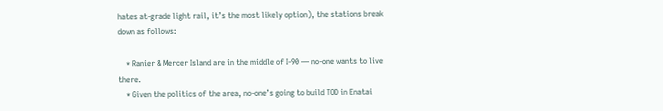hates at-grade light rail, it’s the most likely option), the stations break down as follows:

    * Ranier & Mercer Island are in the middle of I-90 — no-one wants to live there.
    * Given the politics of the area, no-one’s going to build TOD in Enatai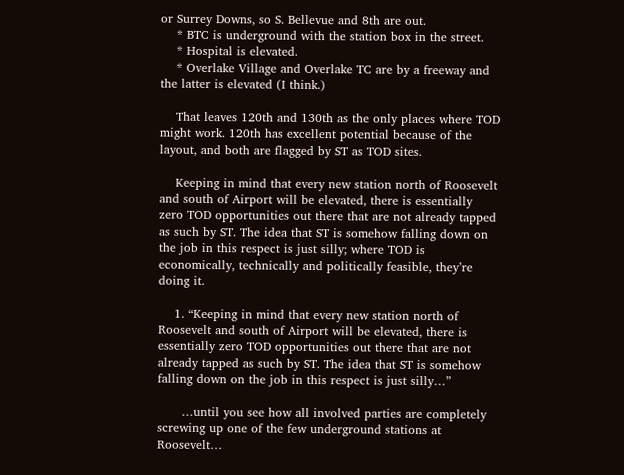or Surrey Downs, so S. Bellevue and 8th are out.
    * BTC is underground with the station box in the street.
    * Hospital is elevated.
    * Overlake Village and Overlake TC are by a freeway and the latter is elevated (I think.)

    That leaves 120th and 130th as the only places where TOD might work. 120th has excellent potential because of the layout, and both are flagged by ST as TOD sites.

    Keeping in mind that every new station north of Roosevelt and south of Airport will be elevated, there is essentially zero TOD opportunities out there that are not already tapped as such by ST. The idea that ST is somehow falling down on the job in this respect is just silly; where TOD is economically, technically and politically feasible, they’re doing it.

    1. “Keeping in mind that every new station north of Roosevelt and south of Airport will be elevated, there is essentially zero TOD opportunities out there that are not already tapped as such by ST. The idea that ST is somehow falling down on the job in this respect is just silly…”

      …until you see how all involved parties are completely screwing up one of the few underground stations at Roosevelt…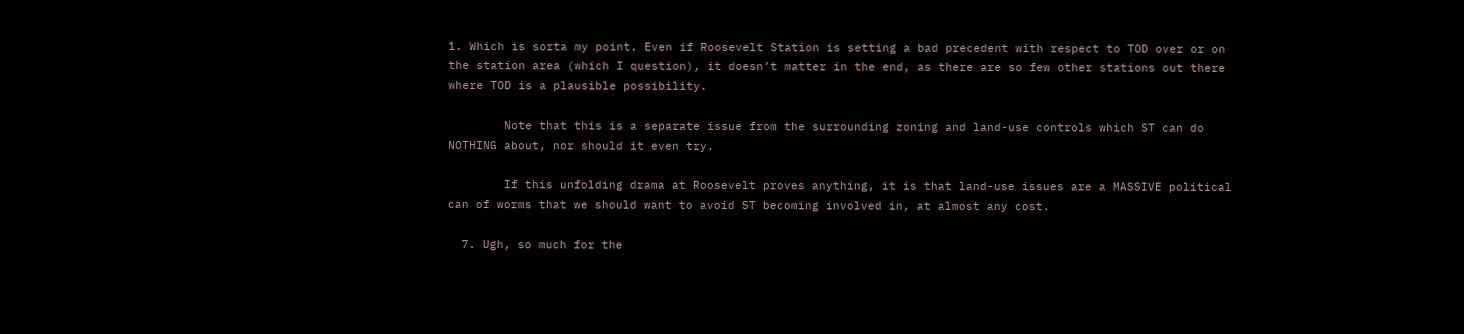1. Which is sorta my point. Even if Roosevelt Station is setting a bad precedent with respect to TOD over or on the station area (which I question), it doesn’t matter in the end, as there are so few other stations out there where TOD is a plausible possibility.

        Note that this is a separate issue from the surrounding zoning and land-use controls which ST can do NOTHING about, nor should it even try.

        If this unfolding drama at Roosevelt proves anything, it is that land-use issues are a MASSIVE political can of worms that we should want to avoid ST becoming involved in, at almost any cost.

  7. Ugh, so much for the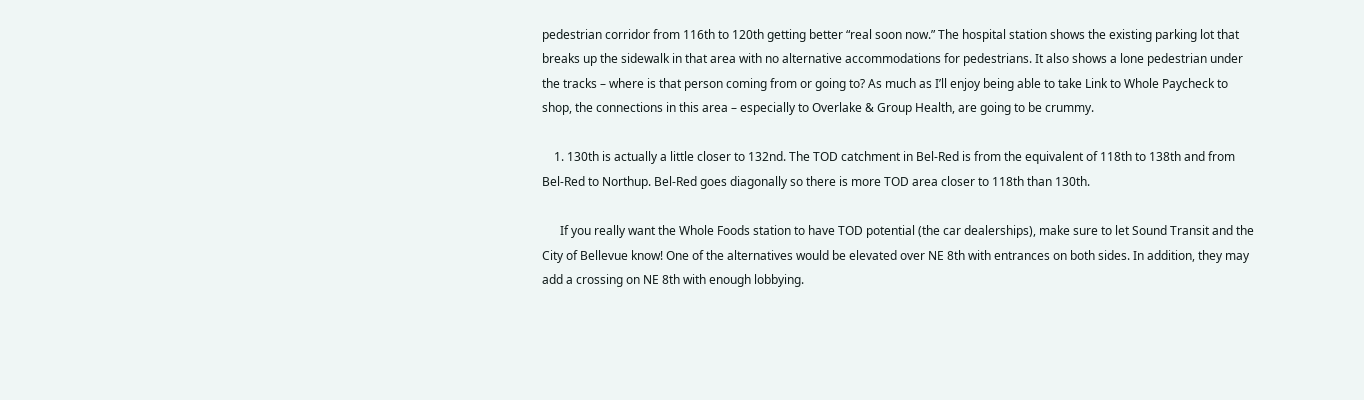pedestrian corridor from 116th to 120th getting better “real soon now.” The hospital station shows the existing parking lot that breaks up the sidewalk in that area with no alternative accommodations for pedestrians. It also shows a lone pedestrian under the tracks – where is that person coming from or going to? As much as I’ll enjoy being able to take Link to Whole Paycheck to shop, the connections in this area – especially to Overlake & Group Health, are going to be crummy.

    1. 130th is actually a little closer to 132nd. The TOD catchment in Bel-Red is from the equivalent of 118th to 138th and from Bel-Red to Northup. Bel-Red goes diagonally so there is more TOD area closer to 118th than 130th.

      If you really want the Whole Foods station to have TOD potential (the car dealerships), make sure to let Sound Transit and the City of Bellevue know! One of the alternatives would be elevated over NE 8th with entrances on both sides. In addition, they may add a crossing on NE 8th with enough lobbying.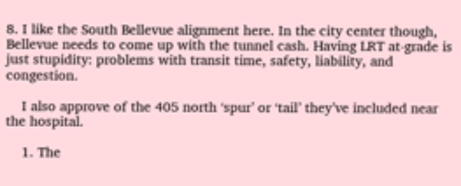8. I like the South Bellevue alignment here. In the city center though, Bellevue needs to come up with the tunnel cash. Having LRT at-grade is just stupidity: problems with transit time, safety, liability, and congestion.

    I also approve of the 405 north ‘spur’ or ‘tail’ they’ve included near the hospital.

    1. The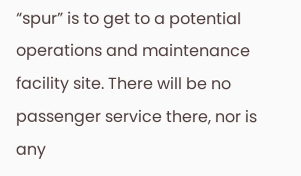“spur” is to get to a potential operations and maintenance facility site. There will be no passenger service there, nor is any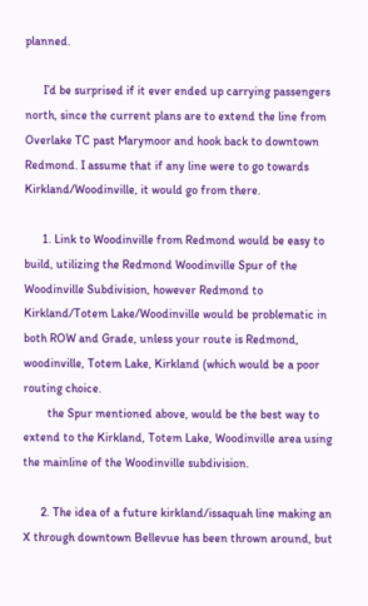planned.

      I’d be surprised if it ever ended up carrying passengers north, since the current plans are to extend the line from Overlake TC past Marymoor and hook back to downtown Redmond. I assume that if any line were to go towards Kirkland/Woodinville, it would go from there.

      1. Link to Woodinville from Redmond would be easy to build, utilizing the Redmond Woodinville Spur of the Woodinville Subdivision, however Redmond to Kirkland/Totem Lake/Woodinville would be problematic in both ROW and Grade, unless your route is Redmond, woodinville, Totem Lake, Kirkland (which would be a poor routing choice.
        the Spur mentioned above, would be the best way to extend to the Kirkland, Totem Lake, Woodinville area using the mainline of the Woodinville subdivision.

      2. The idea of a future kirkland/issaquah line making an X through downtown Bellevue has been thrown around, but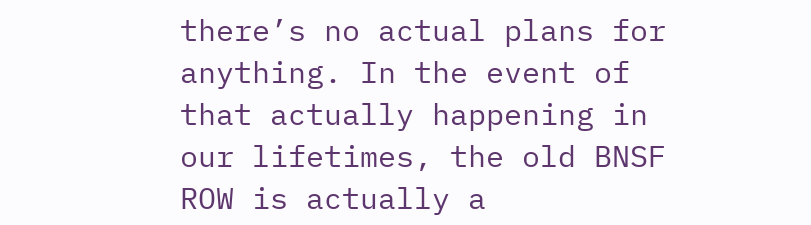there’s no actual plans for anything. In the event of that actually happening in our lifetimes, the old BNSF ROW is actually a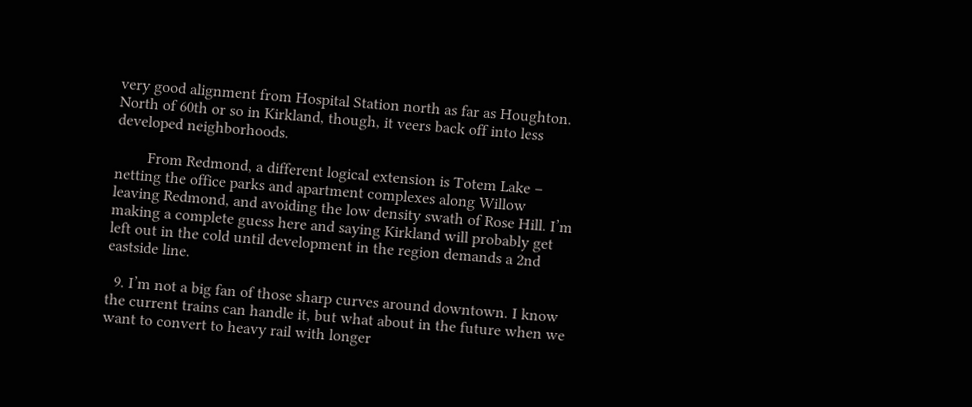very good alignment from Hospital Station north as far as Houghton. North of 60th or so in Kirkland, though, it veers back off into less developed neighborhoods.

        From Redmond, a different logical extension is Totem Lake – netting the office parks and apartment complexes along Willow leaving Redmond, and avoiding the low density swath of Rose Hill. I’m making a complete guess here and saying Kirkland will probably get left out in the cold until development in the region demands a 2nd eastside line.

  9. I’m not a big fan of those sharp curves around downtown. I know the current trains can handle it, but what about in the future when we want to convert to heavy rail with longer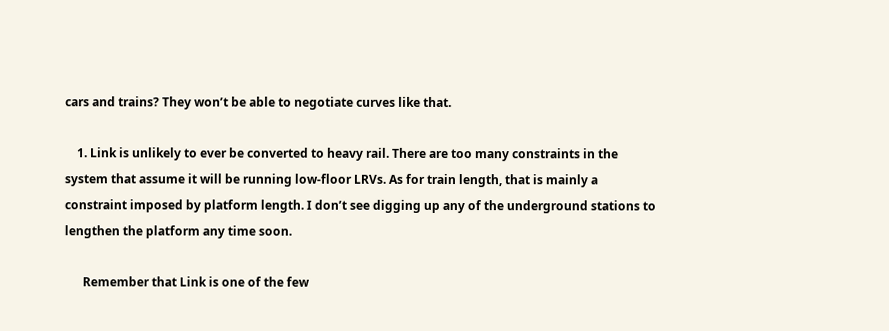cars and trains? They won’t be able to negotiate curves like that.

    1. Link is unlikely to ever be converted to heavy rail. There are too many constraints in the system that assume it will be running low-floor LRVs. As for train length, that is mainly a constraint imposed by platform length. I don’t see digging up any of the underground stations to lengthen the platform any time soon.

      Remember that Link is one of the few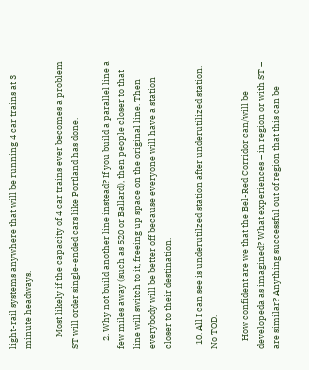light-rail systems anywhere that will be running 4 car trains at 3 minute headways.

      Most likely if the capacity of 4 car trains ever becomes a problem ST will order single-ended cars like Portland has done.

    2. Why not build another line instead? If you build a parallel line a few miles away (such as 520 or Ballard), then people closer to that line will switch to it, freeing up space on the original line. Then everybody will be better off because everyone will have a station closer to their destination.

  10. All I can see is underutilzed station after underutilized station. No TOD.

    How confident are we that the Bel-Red Corridor can/will be developeda as imagined? What experiences – in region or with ST – are similar? Anything successful out of region that this can be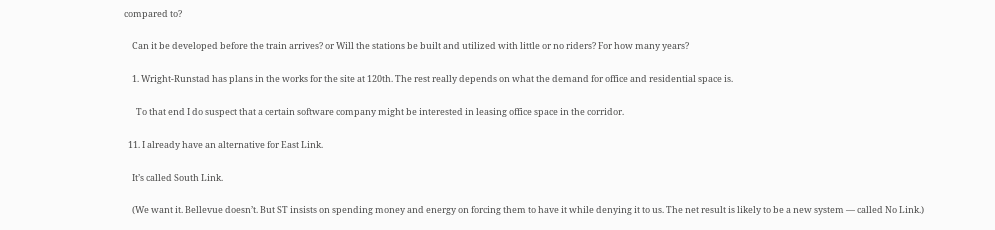compared to?

    Can it be developed before the train arrives? or Will the stations be built and utilized with little or no riders? For how many years?

    1. Wright-Runstad has plans in the works for the site at 120th. The rest really depends on what the demand for office and residential space is.

      To that end I do suspect that a certain software company might be interested in leasing office space in the corridor.

  11. I already have an alternative for East Link.

    It’s called South Link.

    (We want it. Bellevue doesn’t. But ST insists on spending money and energy on forcing them to have it while denying it to us. The net result is likely to be a new system — called No Link.)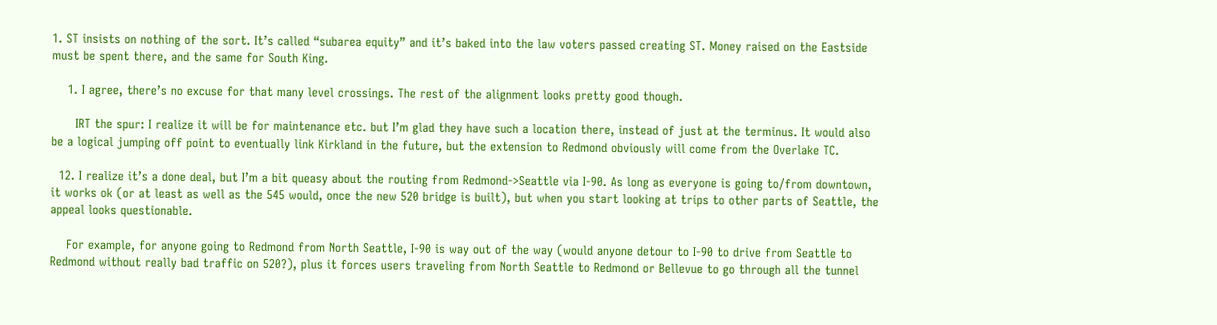1. ST insists on nothing of the sort. It’s called “subarea equity” and it’s baked into the law voters passed creating ST. Money raised on the Eastside must be spent there, and the same for South King.

    1. I agree, there’s no excuse for that many level crossings. The rest of the alignment looks pretty good though.

      IRT the spur: I realize it will be for maintenance etc. but I’m glad they have such a location there, instead of just at the terminus. It would also be a logical jumping off point to eventually link Kirkland in the future, but the extension to Redmond obviously will come from the Overlake TC.

  12. I realize it’s a done deal, but I’m a bit queasy about the routing from Redmond->Seattle via I-90. As long as everyone is going to/from downtown, it works ok (or at least as well as the 545 would, once the new 520 bridge is built), but when you start looking at trips to other parts of Seattle, the appeal looks questionable.

    For example, for anyone going to Redmond from North Seattle, I-90 is way out of the way (would anyone detour to I-90 to drive from Seattle to Redmond without really bad traffic on 520?), plus it forces users traveling from North Seattle to Redmond or Bellevue to go through all the tunnel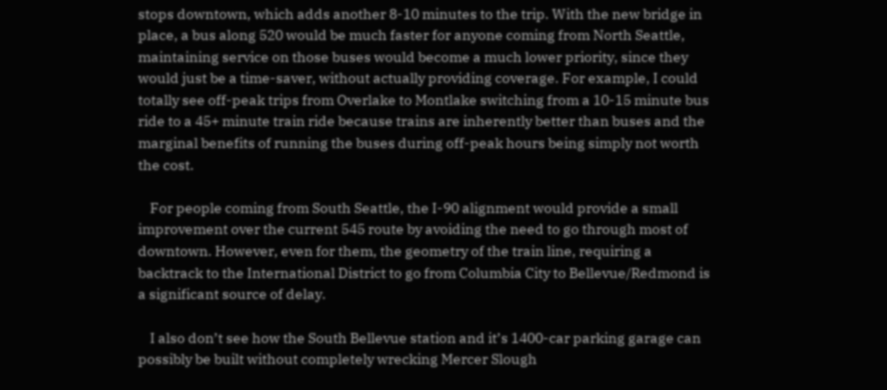stops downtown, which adds another 8-10 minutes to the trip. With the new bridge in place, a bus along 520 would be much faster for anyone coming from North Seattle, maintaining service on those buses would become a much lower priority, since they would just be a time-saver, without actually providing coverage. For example, I could totally see off-peak trips from Overlake to Montlake switching from a 10-15 minute bus ride to a 45+ minute train ride because trains are inherently better than buses and the marginal benefits of running the buses during off-peak hours being simply not worth the cost.

    For people coming from South Seattle, the I-90 alignment would provide a small improvement over the current 545 route by avoiding the need to go through most of downtown. However, even for them, the geometry of the train line, requiring a backtrack to the International District to go from Columbia City to Bellevue/Redmond is a significant source of delay.

    I also don’t see how the South Bellevue station and it’s 1400-car parking garage can possibly be built without completely wrecking Mercer Slough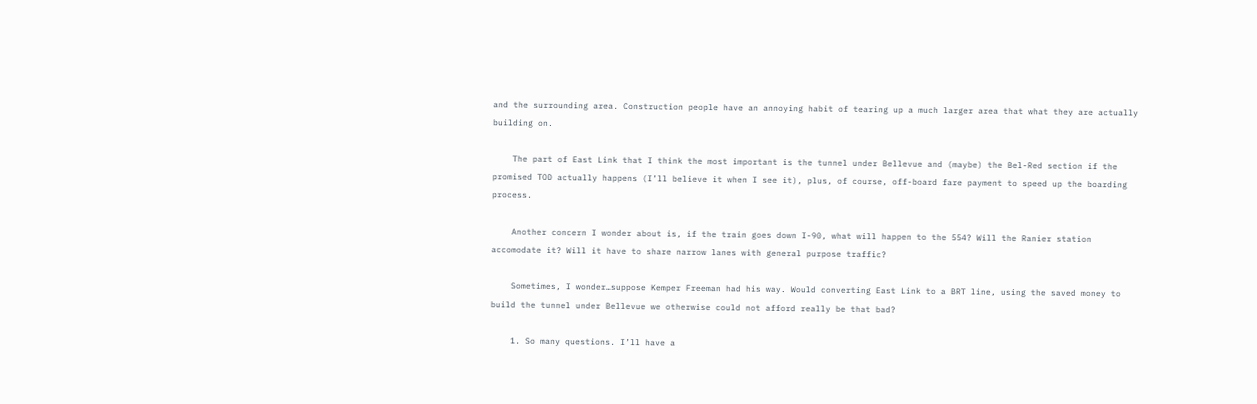and the surrounding area. Construction people have an annoying habit of tearing up a much larger area that what they are actually building on.

    The part of East Link that I think the most important is the tunnel under Bellevue and (maybe) the Bel-Red section if the promised TOD actually happens (I’ll believe it when I see it), plus, of course, off-board fare payment to speed up the boarding process.

    Another concern I wonder about is, if the train goes down I-90, what will happen to the 554? Will the Ranier station accomodate it? Will it have to share narrow lanes with general purpose traffic?

    Sometimes, I wonder…suppose Kemper Freeman had his way. Would converting East Link to a BRT line, using the saved money to build the tunnel under Bellevue we otherwise could not afford really be that bad?

    1. So many questions. I’ll have a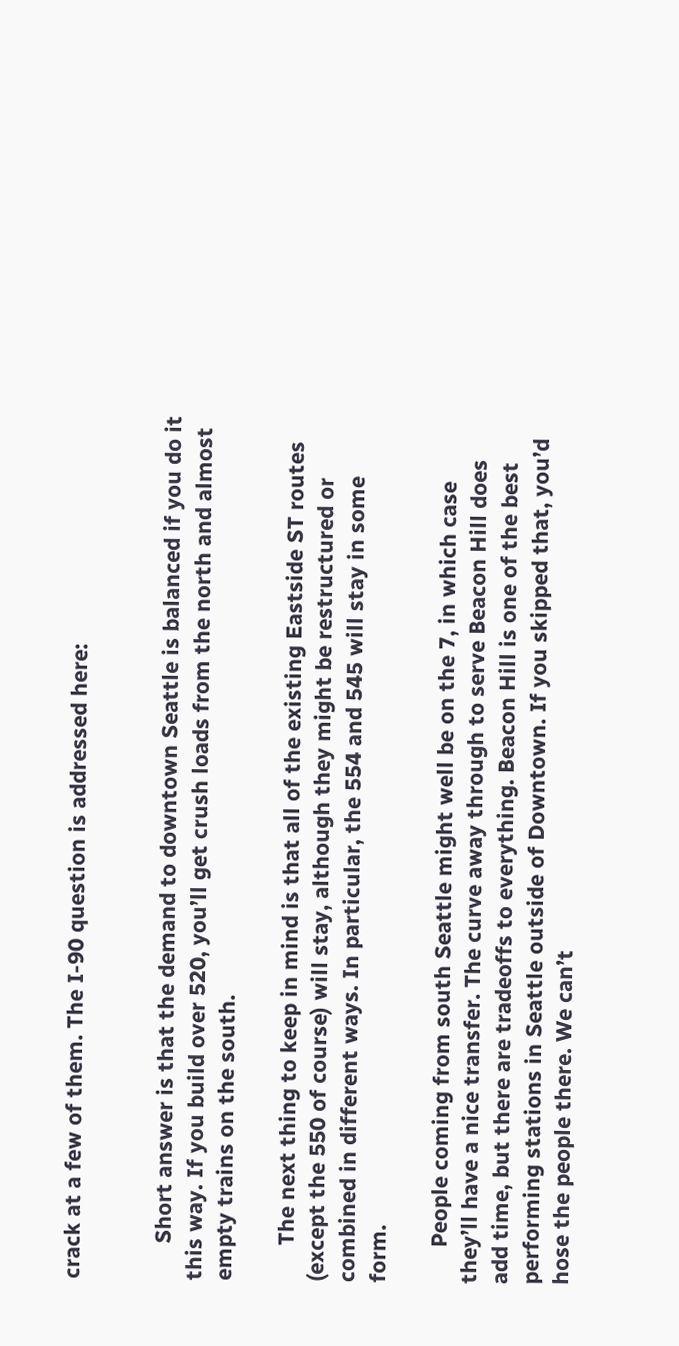crack at a few of them. The I-90 question is addressed here:


      Short answer is that the demand to downtown Seattle is balanced if you do it this way. If you build over 520, you’ll get crush loads from the north and almost empty trains on the south.

      The next thing to keep in mind is that all of the existing Eastside ST routes (except the 550 of course) will stay, although they might be restructured or combined in different ways. In particular, the 554 and 545 will stay in some form.

      People coming from south Seattle might well be on the 7, in which case they’ll have a nice transfer. The curve away through to serve Beacon Hill does add time, but there are tradeoffs to everything. Beacon Hill is one of the best performing stations in Seattle outside of Downtown. If you skipped that, you’d hose the people there. We can’t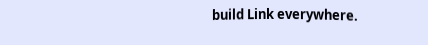build Link everywhere.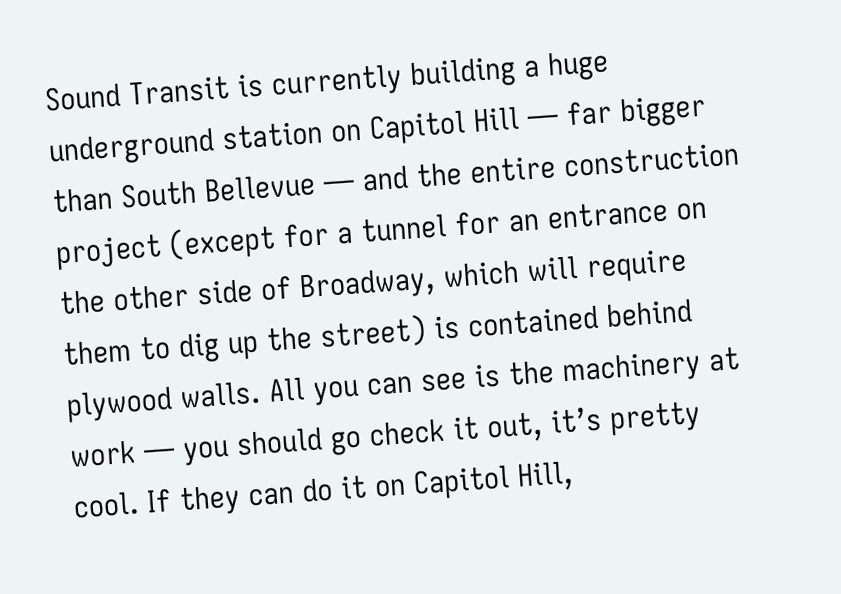Sound Transit is currently building a huge underground station on Capitol Hill — far bigger than South Bellevue — and the entire construction project (except for a tunnel for an entrance on the other side of Broadway, which will require them to dig up the street) is contained behind plywood walls. All you can see is the machinery at work — you should go check it out, it’s pretty cool. If they can do it on Capitol Hill,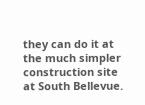they can do it at the much simpler construction site at South Bellevue.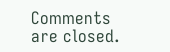Comments are closed.